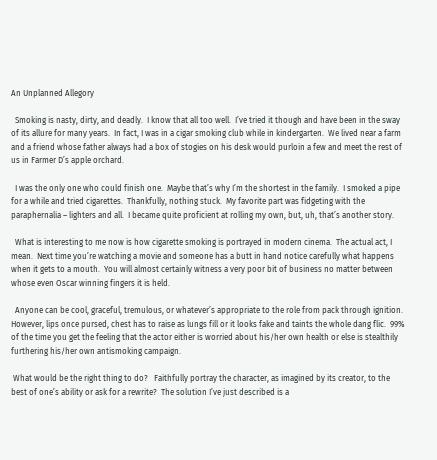An Unplanned Allegory

  Smoking is nasty, dirty, and deadly.  I know that all too well.  I’ve tried it though and have been in the sway of its allure for many years.  In fact, I was in a cigar smoking club while in kindergarten.  We lived near a farm and a friend whose father always had a box of stogies on his desk would purloin a few and meet the rest of us in Farmer D’s apple orchard.

  I was the only one who could finish one.  Maybe that’s why I’m the shortest in the family.  I smoked a pipe for a while and tried cigarettes.  Thankfully, nothing stuck.  My favorite part was fidgeting with the paraphernalia – lighters and all.  I became quite proficient at rolling my own, but, uh, that’s another story.

  What is interesting to me now is how cigarette smoking is portrayed in modern cinema.  The actual act, I mean.  Next time you’re watching a movie and someone has a butt in hand notice carefully what happens when it gets to a mouth.  You will almost certainly witness a very poor bit of business no matter between whose even Oscar winning fingers it is held.

  Anyone can be cool, graceful, tremulous, or whatever’s appropriate to the role from pack through ignition.  However, lips once pursed, chest has to raise as lungs fill or it looks fake and taints the whole dang flic.  99% of the time you get the feeling that the actor either is worried about his/her own health or else is stealthily furthering his/her own antismoking campaign.

 What would be the right thing to do?   Faithfully portray the character, as imagined by its creator, to the best of one’s ability or ask for a rewrite?  The solution I’ve just described is a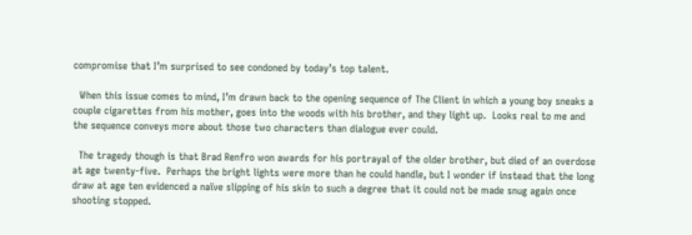compromise that I’m surprised to see condoned by today’s top talent.

  When this issue comes to mind, I’m drawn back to the opening sequence of The Client in which a young boy sneaks a couple cigarettes from his mother, goes into the woods with his brother, and they light up.  Looks real to me and the sequence conveys more about those two characters than dialogue ever could.

  The tragedy though is that Brad Renfro won awards for his portrayal of the older brother, but died of an overdose at age twenty-five.  Perhaps the bright lights were more than he could handle, but I wonder if instead that the long draw at age ten evidenced a naïve slipping of his skin to such a degree that it could not be made snug again once shooting stopped.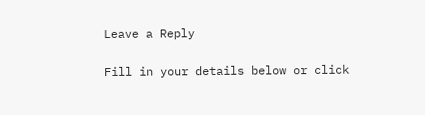Leave a Reply

Fill in your details below or click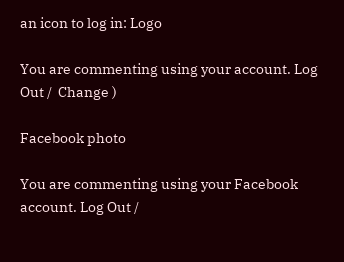an icon to log in: Logo

You are commenting using your account. Log Out /  Change )

Facebook photo

You are commenting using your Facebook account. Log Out /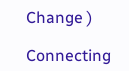Change )

Connecting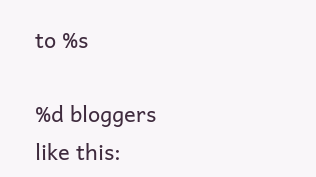to %s

%d bloggers like this: